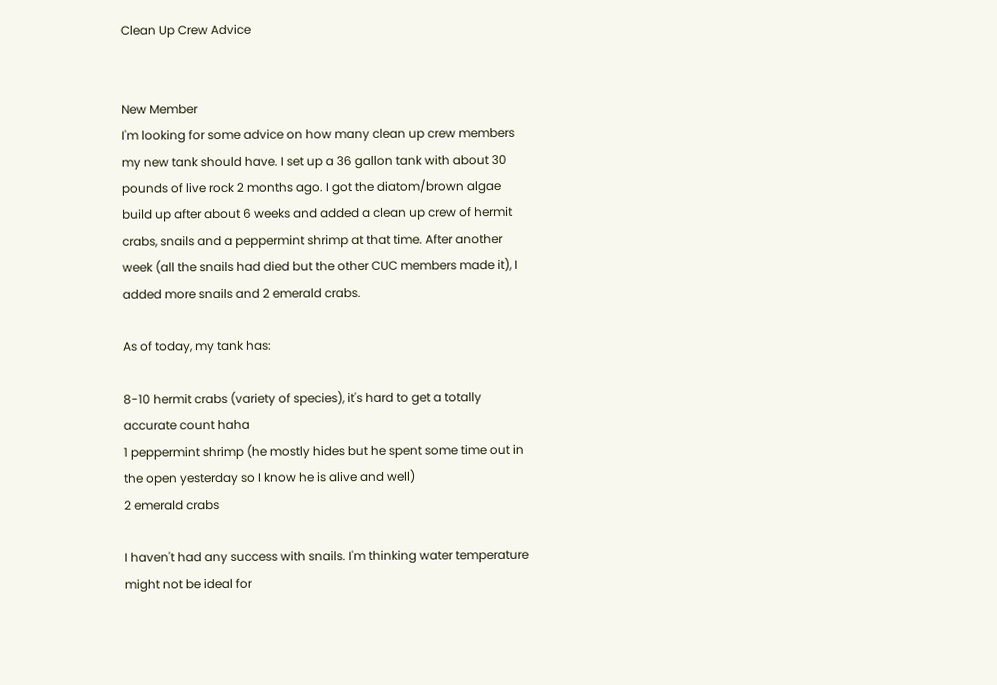Clean Up Crew Advice


New Member
I'm looking for some advice on how many clean up crew members my new tank should have. I set up a 36 gallon tank with about 30 pounds of live rock 2 months ago. I got the diatom/brown algae build up after about 6 weeks and added a clean up crew of hermit crabs, snails and a peppermint shrimp at that time. After another week (all the snails had died but the other CUC members made it), I added more snails and 2 emerald crabs.

As of today, my tank has:

8-10 hermit crabs (variety of species), it's hard to get a totally accurate count haha
1 peppermint shrimp (he mostly hides but he spent some time out in the open yesterday so I know he is alive and well)
2 emerald crabs

I haven't had any success with snails. I'm thinking water temperature might not be ideal for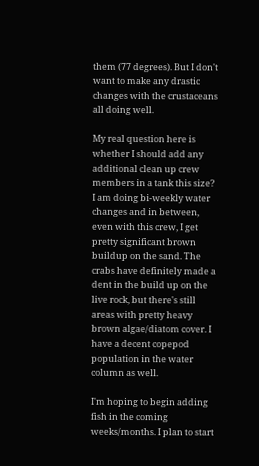them (77 degrees). But I don't want to make any drastic changes with the crustaceans all doing well.

My real question here is whether I should add any additional clean up crew members in a tank this size? I am doing bi-weekly water changes and in between, even with this crew, I get pretty significant brown buildup on the sand. The crabs have definitely made a dent in the build up on the live rock, but there's still areas with pretty heavy brown algae/diatom cover. I have a decent copepod population in the water column as well.

I'm hoping to begin adding fish in the coming weeks/months. I plan to start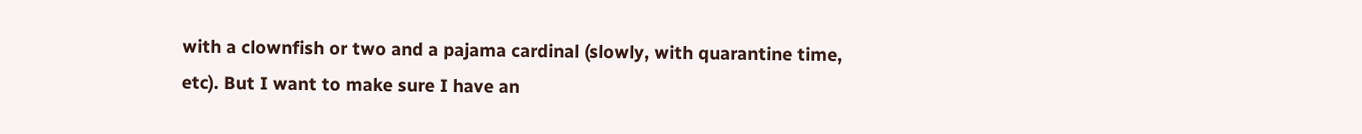with a clownfish or two and a pajama cardinal (slowly, with quarantine time, etc). But I want to make sure I have an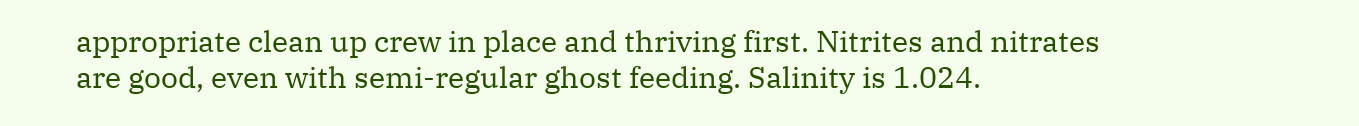appropriate clean up crew in place and thriving first. Nitrites and nitrates are good, even with semi-regular ghost feeding. Salinity is 1.024.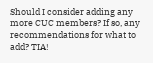Should I consider adding any more CUC members? If so, any recommendations for what to add? TIA!